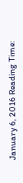January 6, 2016 Reading Time: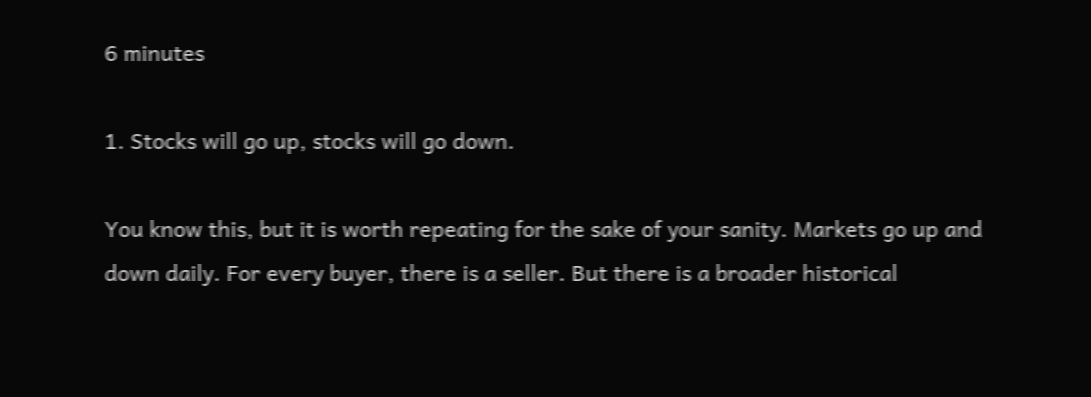6 minutes

1. Stocks will go up, stocks will go down.

You know this, but it is worth repeating for the sake of your sanity. Markets go up and down daily. For every buyer, there is a seller. But there is a broader historical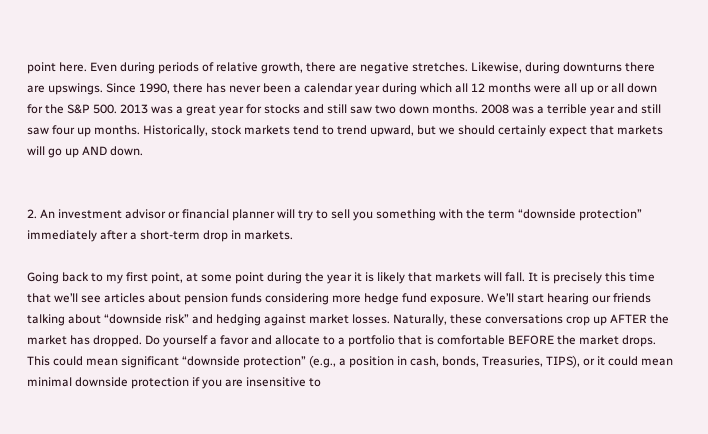point here. Even during periods of relative growth, there are negative stretches. Likewise, during downturns there are upswings. Since 1990, there has never been a calendar year during which all 12 months were all up or all down for the S&P 500. 2013 was a great year for stocks and still saw two down months. 2008 was a terrible year and still saw four up months. Historically, stock markets tend to trend upward, but we should certainly expect that markets will go up AND down.


2. An investment advisor or financial planner will try to sell you something with the term “downside protection” immediately after a short-term drop in markets.

Going back to my first point, at some point during the year it is likely that markets will fall. It is precisely this time that we’ll see articles about pension funds considering more hedge fund exposure. We’ll start hearing our friends talking about “downside risk” and hedging against market losses. Naturally, these conversations crop up AFTER the market has dropped. Do yourself a favor and allocate to a portfolio that is comfortable BEFORE the market drops. This could mean significant “downside protection” (e.g., a position in cash, bonds, Treasuries, TIPS), or it could mean minimal downside protection if you are insensitive to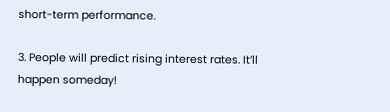short-term performance.

3. People will predict rising interest rates. It’ll happen someday!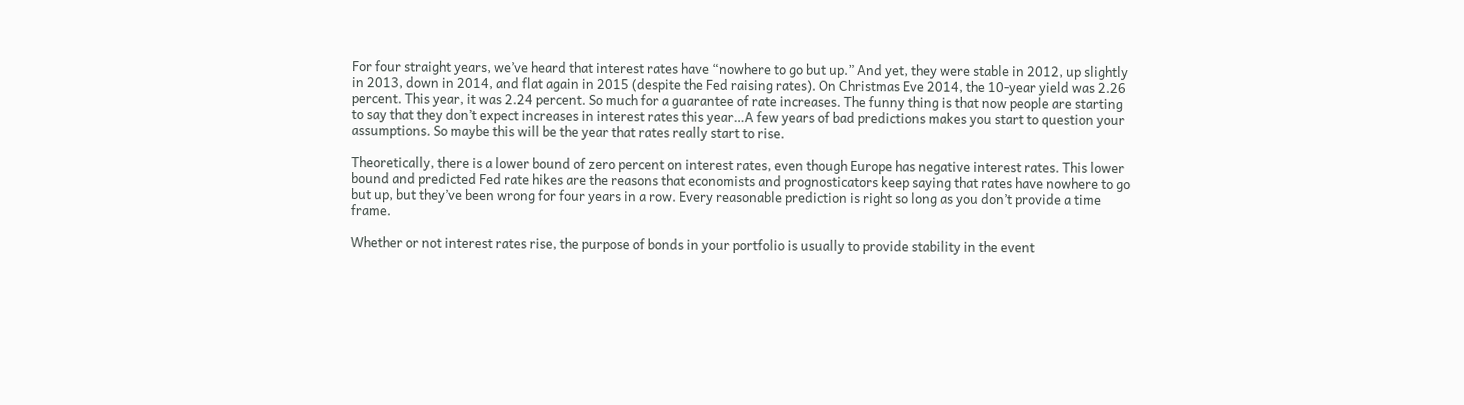For four straight years, we’ve heard that interest rates have “nowhere to go but up.” And yet, they were stable in 2012, up slightly in 2013, down in 2014, and flat again in 2015 (despite the Fed raising rates). On Christmas Eve 2014, the 10-year yield was 2.26 percent. This year, it was 2.24 percent. So much for a guarantee of rate increases. The funny thing is that now people are starting to say that they don’t expect increases in interest rates this year…A few years of bad predictions makes you start to question your assumptions. So maybe this will be the year that rates really start to rise.

Theoretically, there is a lower bound of zero percent on interest rates, even though Europe has negative interest rates. This lower bound and predicted Fed rate hikes are the reasons that economists and prognosticators keep saying that rates have nowhere to go but up, but they’ve been wrong for four years in a row. Every reasonable prediction is right so long as you don’t provide a time frame.

Whether or not interest rates rise, the purpose of bonds in your portfolio is usually to provide stability in the event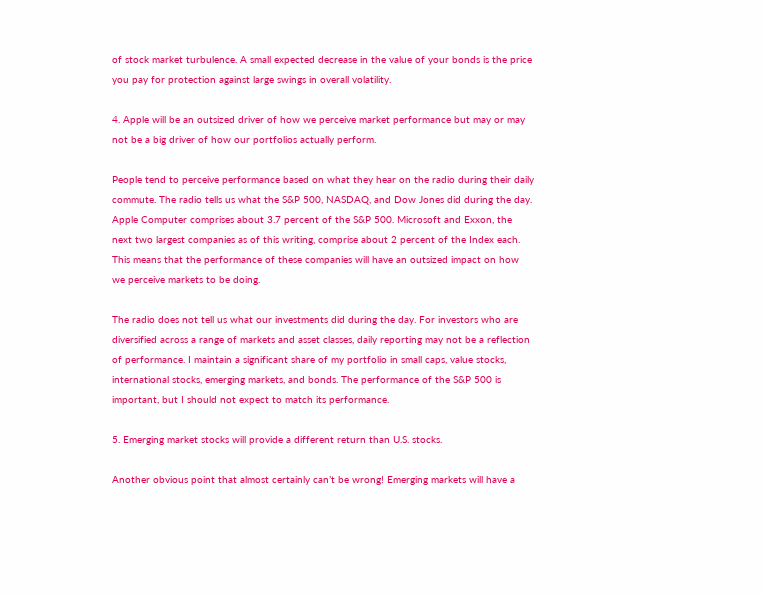of stock market turbulence. A small expected decrease in the value of your bonds is the price you pay for protection against large swings in overall volatility.

4. Apple will be an outsized driver of how we perceive market performance but may or may not be a big driver of how our portfolios actually perform.

People tend to perceive performance based on what they hear on the radio during their daily commute. The radio tells us what the S&P 500, NASDAQ, and Dow Jones did during the day. Apple Computer comprises about 3.7 percent of the S&P 500. Microsoft and Exxon, the next two largest companies as of this writing, comprise about 2 percent of the Index each. This means that the performance of these companies will have an outsized impact on how we perceive markets to be doing.

The radio does not tell us what our investments did during the day. For investors who are diversified across a range of markets and asset classes, daily reporting may not be a reflection of performance. I maintain a significant share of my portfolio in small caps, value stocks, international stocks, emerging markets, and bonds. The performance of the S&P 500 is important, but I should not expect to match its performance.

5. Emerging market stocks will provide a different return than U.S. stocks.

Another obvious point that almost certainly can’t be wrong! Emerging markets will have a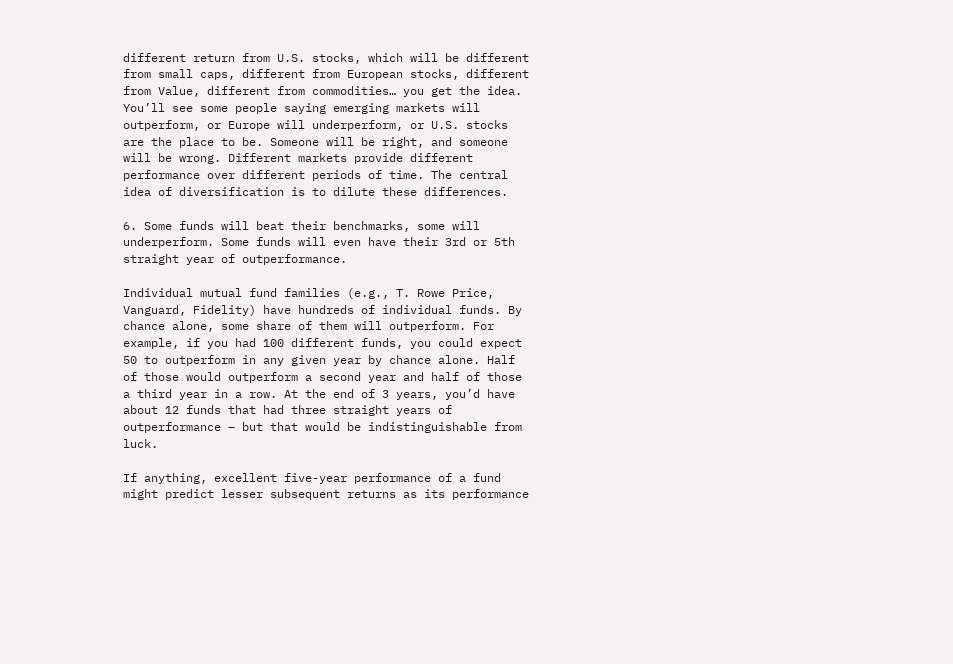different return from U.S. stocks, which will be different from small caps, different from European stocks, different from Value, different from commodities… you get the idea. You’ll see some people saying emerging markets will outperform, or Europe will underperform, or U.S. stocks are the place to be. Someone will be right, and someone will be wrong. Different markets provide different performance over different periods of time. The central idea of diversification is to dilute these differences.

6. Some funds will beat their benchmarks, some will underperform. Some funds will even have their 3rd or 5th straight year of outperformance.

Individual mutual fund families (e.g., T. Rowe Price, Vanguard, Fidelity) have hundreds of individual funds. By chance alone, some share of them will outperform. For example, if you had 100 different funds, you could expect 50 to outperform in any given year by chance alone. Half of those would outperform a second year and half of those a third year in a row. At the end of 3 years, you’d have about 12 funds that had three straight years of outperformance – but that would be indistinguishable from luck.

If anything, excellent five-year performance of a fund might predict lesser subsequent returns as its performance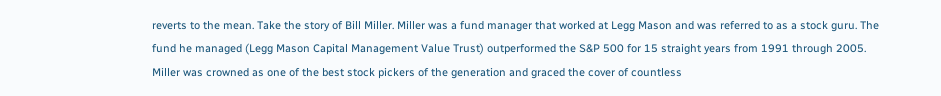reverts to the mean. Take the story of Bill Miller. Miller was a fund manager that worked at Legg Mason and was referred to as a stock guru. The fund he managed (Legg Mason Capital Management Value Trust) outperformed the S&P 500 for 15 straight years from 1991 through 2005. Miller was crowned as one of the best stock pickers of the generation and graced the cover of countless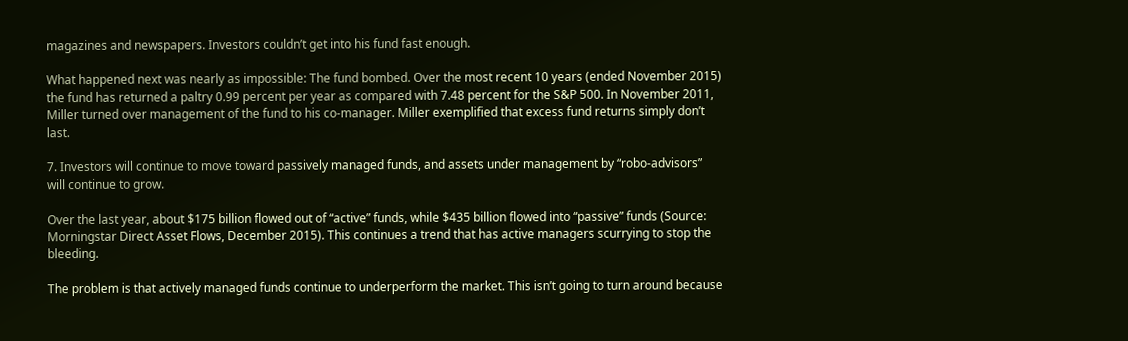magazines and newspapers. Investors couldn’t get into his fund fast enough.

What happened next was nearly as impossible: The fund bombed. Over the most recent 10 years (ended November 2015) the fund has returned a paltry 0.99 percent per year as compared with 7.48 percent for the S&P 500. In November 2011, Miller turned over management of the fund to his co-manager. Miller exemplified that excess fund returns simply don’t last.

7. Investors will continue to move toward passively managed funds, and assets under management by “robo-advisors” will continue to grow.

Over the last year, about $175 billion flowed out of “active” funds, while $435 billion flowed into “passive” funds (Source: Morningstar Direct Asset Flows, December 2015). This continues a trend that has active managers scurrying to stop the bleeding.

The problem is that actively managed funds continue to underperform the market. This isn’t going to turn around because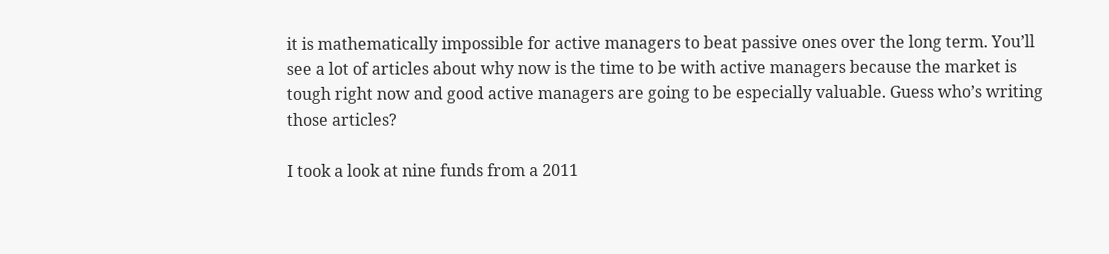it is mathematically impossible for active managers to beat passive ones over the long term. You’ll see a lot of articles about why now is the time to be with active managers because the market is tough right now and good active managers are going to be especially valuable. Guess who’s writing those articles?

I took a look at nine funds from a 2011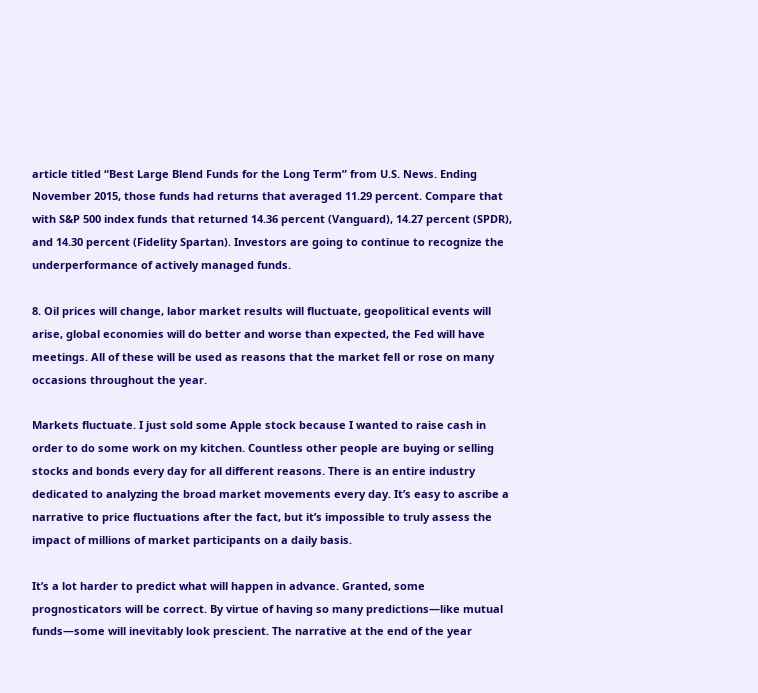article titled “Best Large Blend Funds for the Long Term” from U.S. News. Ending November 2015, those funds had returns that averaged 11.29 percent. Compare that with S&P 500 index funds that returned 14.36 percent (Vanguard), 14.27 percent (SPDR), and 14.30 percent (Fidelity Spartan). Investors are going to continue to recognize the underperformance of actively managed funds.

8. Oil prices will change, labor market results will fluctuate, geopolitical events will arise, global economies will do better and worse than expected, the Fed will have meetings. All of these will be used as reasons that the market fell or rose on many occasions throughout the year.

Markets fluctuate. I just sold some Apple stock because I wanted to raise cash in order to do some work on my kitchen. Countless other people are buying or selling stocks and bonds every day for all different reasons. There is an entire industry dedicated to analyzing the broad market movements every day. It’s easy to ascribe a narrative to price fluctuations after the fact, but it’s impossible to truly assess the impact of millions of market participants on a daily basis.

It’s a lot harder to predict what will happen in advance. Granted, some prognosticators will be correct. By virtue of having so many predictions—like mutual funds—some will inevitably look prescient. The narrative at the end of the year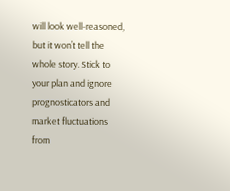will look well-reasoned, but it won’t tell the whole story. Stick to your plan and ignore prognosticators and market fluctuations from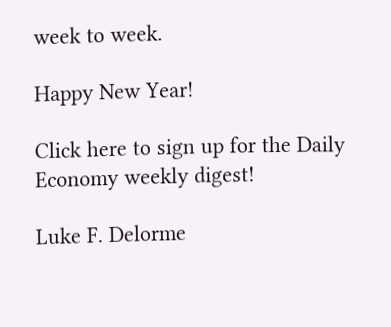week to week.

Happy New Year!

Click here to sign up for the Daily Economy weekly digest!

Luke F. Delorme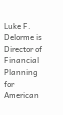Luke F. Delorme is Director of Financial Planning for American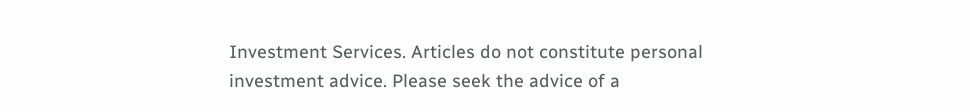Investment Services. Articles do not constitute personal investment advice. Please seek the advice of a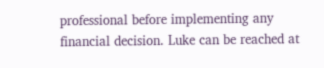professional before implementing any financial decision. Luke can be reached at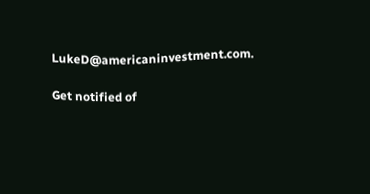LukeD@americaninvestment.com.

Get notified of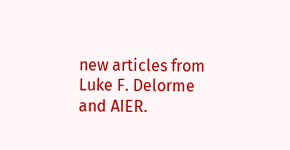new articles from Luke F. Delorme and AIER.